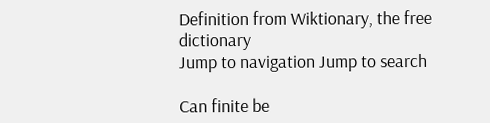Definition from Wiktionary, the free dictionary
Jump to navigation Jump to search

Can finite be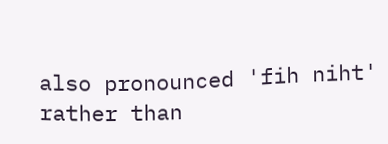also pronounced 'fih niht' rather than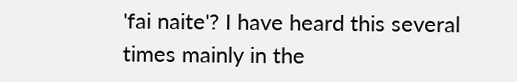'fai naite'? I have heard this several times mainly in the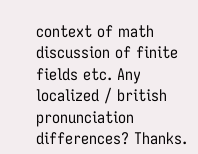context of math discussion of finite fields etc. Any localized / british pronunciation differences? Thanks.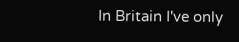In Britain I've only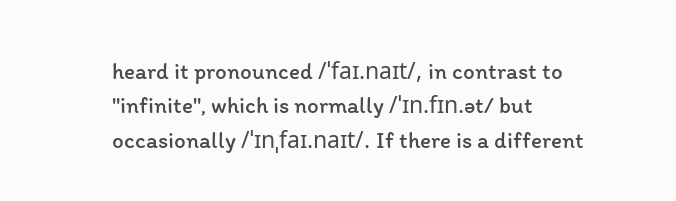heard it pronounced /ˈfaɪ.naɪt/, in contrast to "infinite", which is normally /ˈɪn.fɪn.ət/ but occasionally /ˈɪnˌfaɪ.naɪt/. If there is a different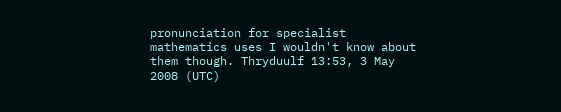pronunciation for specialist mathematics uses I wouldn't know about them though. Thryduulf 13:53, 3 May 2008 (UTC)